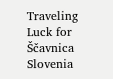Traveling Luck for Ščavnica Slovenia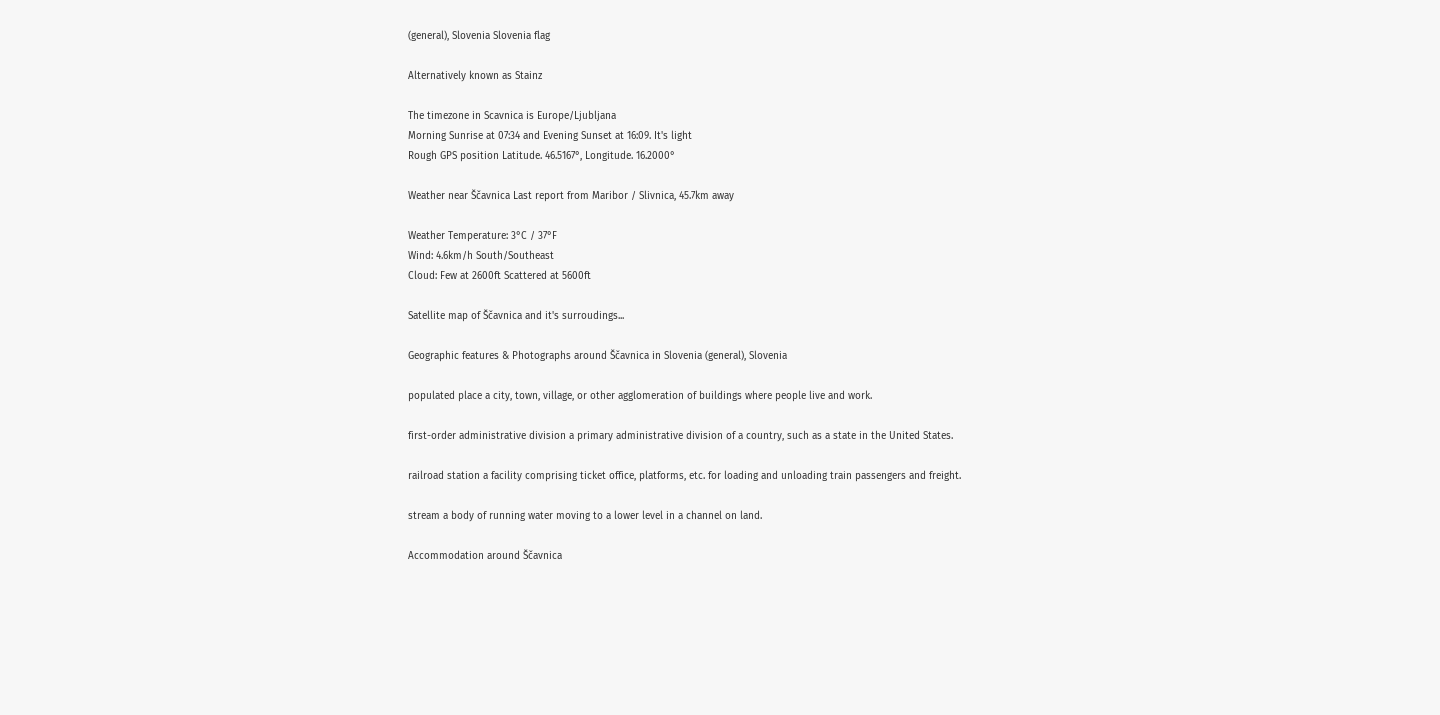(general), Slovenia Slovenia flag

Alternatively known as Stainz

The timezone in Scavnica is Europe/Ljubljana
Morning Sunrise at 07:34 and Evening Sunset at 16:09. It's light
Rough GPS position Latitude. 46.5167°, Longitude. 16.2000°

Weather near Ščavnica Last report from Maribor / Slivnica, 45.7km away

Weather Temperature: 3°C / 37°F
Wind: 4.6km/h South/Southeast
Cloud: Few at 2600ft Scattered at 5600ft

Satellite map of Ščavnica and it's surroudings...

Geographic features & Photographs around Ščavnica in Slovenia (general), Slovenia

populated place a city, town, village, or other agglomeration of buildings where people live and work.

first-order administrative division a primary administrative division of a country, such as a state in the United States.

railroad station a facility comprising ticket office, platforms, etc. for loading and unloading train passengers and freight.

stream a body of running water moving to a lower level in a channel on land.

Accommodation around Ščavnica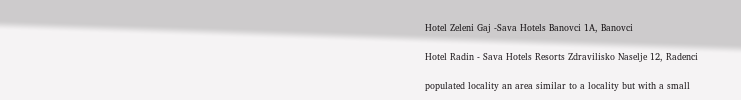Hotel Zeleni Gaj -Sava Hotels Banovci 1A, Banovci

Hotel Radin - Sava Hotels Resorts Zdravilisko Naselje 12, Radenci

populated locality an area similar to a locality but with a small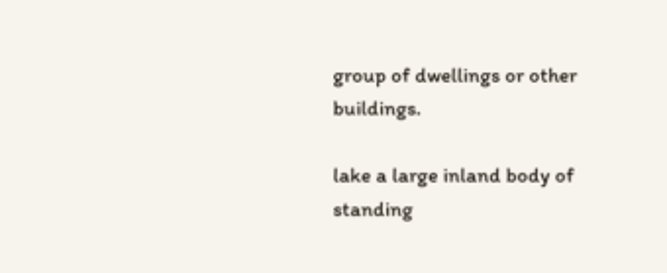group of dwellings or other buildings.

lake a large inland body of standing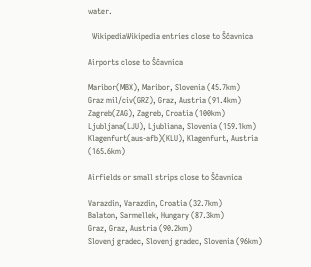water.

  WikipediaWikipedia entries close to Ščavnica

Airports close to Ščavnica

Maribor(MBX), Maribor, Slovenia (45.7km)
Graz mil/civ(GRZ), Graz, Austria (91.4km)
Zagreb(ZAG), Zagreb, Croatia (100km)
Ljubljana(LJU), Ljubliana, Slovenia (159.1km)
Klagenfurt(aus-afb)(KLU), Klagenfurt, Austria (165.6km)

Airfields or small strips close to Ščavnica

Varazdin, Varazdin, Croatia (32.7km)
Balaton, Sarmellek, Hungary (87.3km)
Graz, Graz, Austria (90.2km)
Slovenj gradec, Slovenj gradec, Slovenia (96km)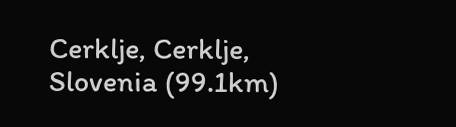Cerklje, Cerklje, Slovenia (99.1km)